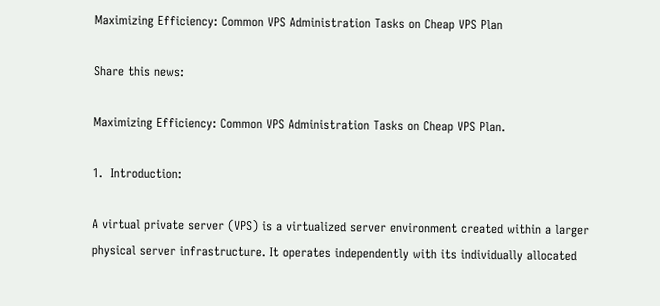Maximizing Efficiency: Common VPS Administration Tasks on Cheap VPS Plan

Share this news:

Maximizing Efficiency: Common VPS Administration Tasks on Cheap VPS Plan.

1.  Introduction:

A virtual private server (VPS) is a virtualized server environment created within a larger physical server infrastructure. It operates independently with its individually allocated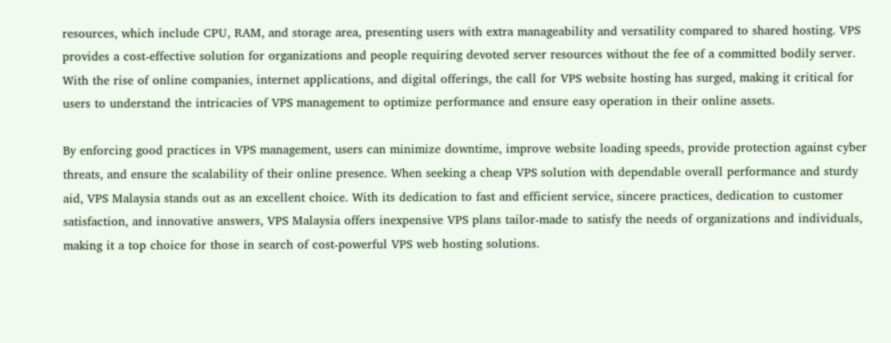resources, which include CPU, RAM, and storage area, presenting users with extra manageability and versatility compared to shared hosting. VPS provides a cost-effective solution for organizations and people requiring devoted server resources without the fee of a committed bodily server. With the rise of online companies, internet applications, and digital offerings, the call for VPS website hosting has surged, making it critical for users to understand the intricacies of VPS management to optimize performance and ensure easy operation in their online assets.

By enforcing good practices in VPS management, users can minimize downtime, improve website loading speeds, provide protection against cyber threats, and ensure the scalability of their online presence. When seeking a cheap VPS solution with dependable overall performance and sturdy aid, VPS Malaysia stands out as an excellent choice. With its dedication to fast and efficient service, sincere practices, dedication to customer satisfaction, and innovative answers, VPS Malaysia offers inexpensive VPS plans tailor-made to satisfy the needs of organizations and individuals, making it a top choice for those in search of cost-powerful VPS web hosting solutions.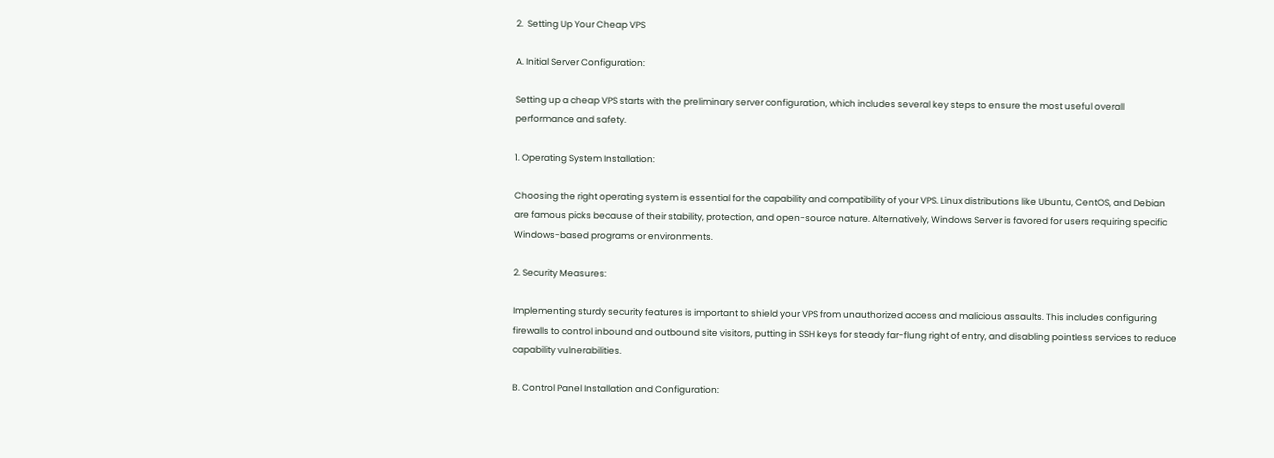2.  Setting Up Your Cheap VPS

A. Initial Server Configuration:

Setting up a cheap VPS starts with the preliminary server configuration, which includes several key steps to ensure the most useful overall performance and safety.

1. Operating System Installation:

Choosing the right operating system is essential for the capability and compatibility of your VPS. Linux distributions like Ubuntu, CentOS, and Debian are famous picks because of their stability, protection, and open-source nature. Alternatively, Windows Server is favored for users requiring specific Windows-based programs or environments.

2. Security Measures:

Implementing sturdy security features is important to shield your VPS from unauthorized access and malicious assaults. This includes configuring firewalls to control inbound and outbound site visitors, putting in SSH keys for steady far-flung right of entry, and disabling pointless services to reduce capability vulnerabilities.

B. Control Panel Installation and Configuration: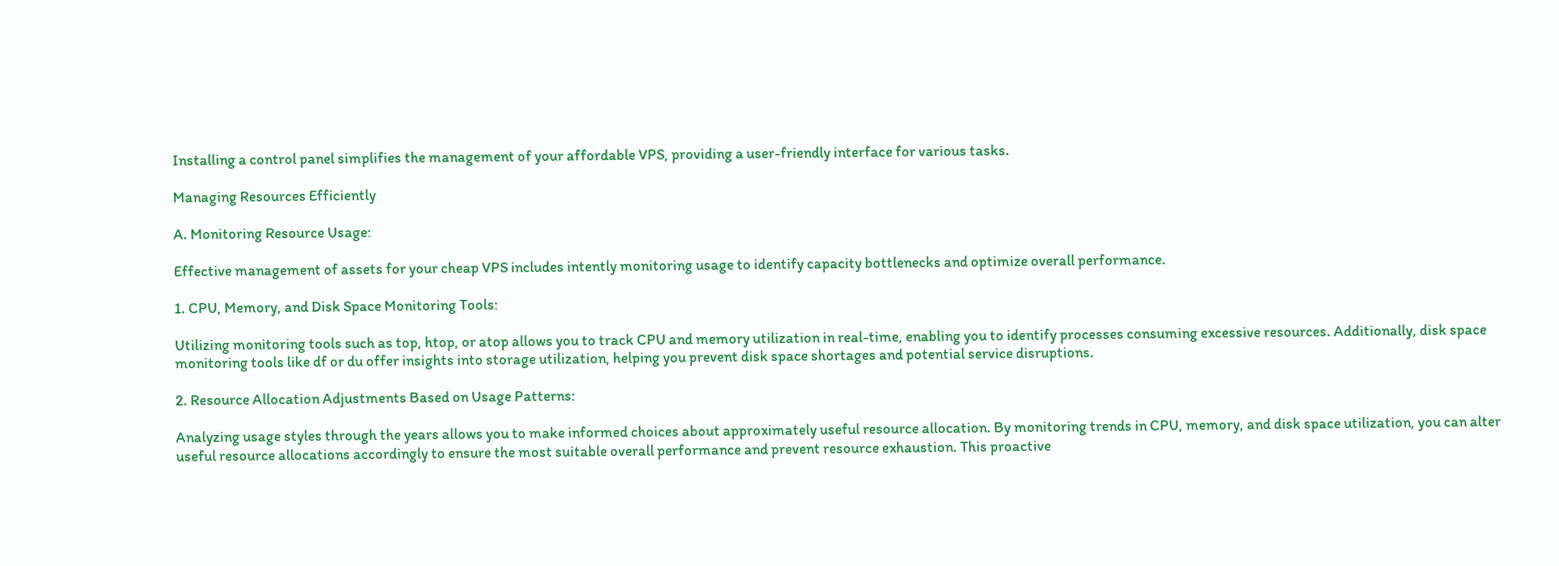Installing a control panel simplifies the management of your affordable VPS, providing a user-friendly interface for various tasks.

Managing Resources Efficiently

A. Monitoring Resource Usage:

Effective management of assets for your cheap VPS includes intently monitoring usage to identify capacity bottlenecks and optimize overall performance.

1. CPU, Memory, and Disk Space Monitoring Tools:

Utilizing monitoring tools such as top, htop, or atop allows you to track CPU and memory utilization in real-time, enabling you to identify processes consuming excessive resources. Additionally, disk space monitoring tools like df or du offer insights into storage utilization, helping you prevent disk space shortages and potential service disruptions.

2. Resource Allocation Adjustments Based on Usage Patterns:

Analyzing usage styles through the years allows you to make informed choices about approximately useful resource allocation. By monitoring trends in CPU, memory, and disk space utilization, you can alter useful resource allocations accordingly to ensure the most suitable overall performance and prevent resource exhaustion. This proactive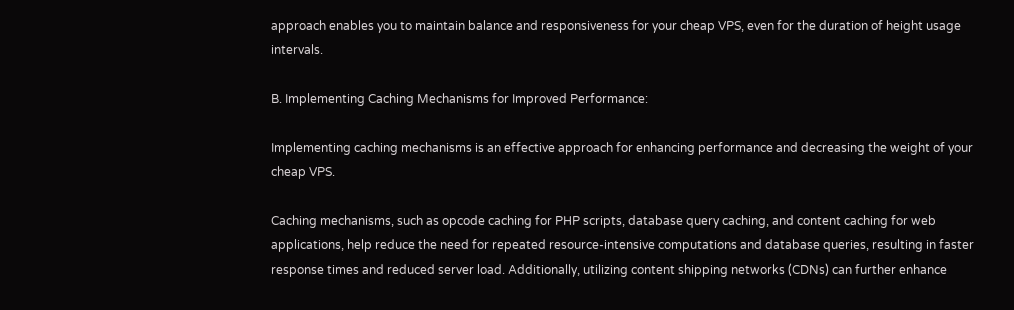approach enables you to maintain balance and responsiveness for your cheap VPS, even for the duration of height usage intervals.

B. Implementing Caching Mechanisms for Improved Performance:

Implementing caching mechanisms is an effective approach for enhancing performance and decreasing the weight of your cheap VPS.

Caching mechanisms, such as opcode caching for PHP scripts, database query caching, and content caching for web applications, help reduce the need for repeated resource-intensive computations and database queries, resulting in faster response times and reduced server load. Additionally, utilizing content shipping networks (CDNs) can further enhance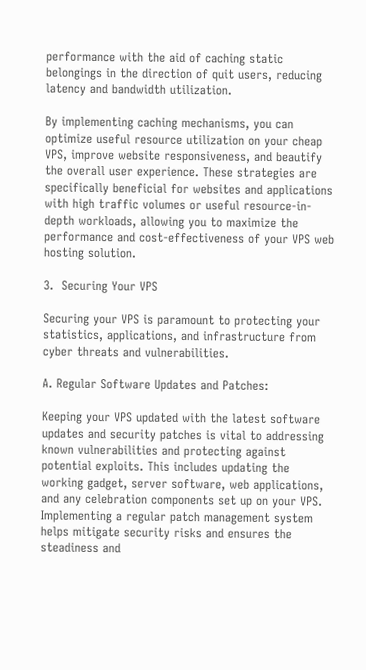performance with the aid of caching static belongings in the direction of quit users, reducing latency and bandwidth utilization.

By implementing caching mechanisms, you can optimize useful resource utilization on your cheap VPS, improve website responsiveness, and beautify the overall user experience. These strategies are specifically beneficial for websites and applications with high traffic volumes or useful resource-in-depth workloads, allowing you to maximize the performance and cost-effectiveness of your VPS web hosting solution.

3.  Securing Your VPS

Securing your VPS is paramount to protecting your statistics, applications, and infrastructure from cyber threats and vulnerabilities.

A. Regular Software Updates and Patches:

Keeping your VPS updated with the latest software updates and security patches is vital to addressing known vulnerabilities and protecting against potential exploits. This includes updating the working gadget, server software, web applications, and any celebration components set up on your VPS. Implementing a regular patch management system helps mitigate security risks and ensures the steadiness and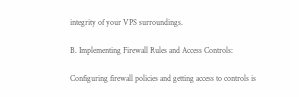integrity of your VPS surroundings.

B. Implementing Firewall Rules and Access Controls:

Configuring firewall policies and getting access to controls is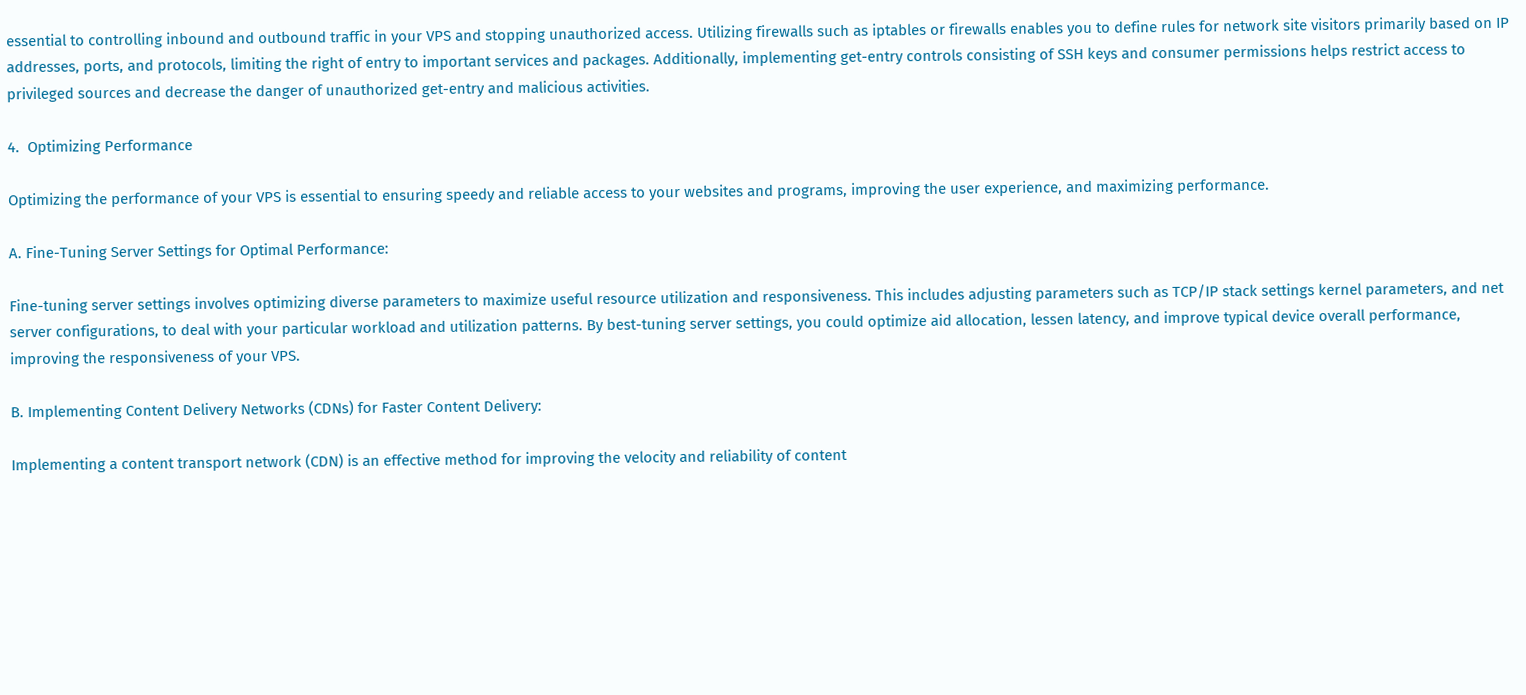essential to controlling inbound and outbound traffic in your VPS and stopping unauthorized access. Utilizing firewalls such as iptables or firewalls enables you to define rules for network site visitors primarily based on IP addresses, ports, and protocols, limiting the right of entry to important services and packages. Additionally, implementing get-entry controls consisting of SSH keys and consumer permissions helps restrict access to privileged sources and decrease the danger of unauthorized get-entry and malicious activities.

4.  Optimizing Performance

Optimizing the performance of your VPS is essential to ensuring speedy and reliable access to your websites and programs, improving the user experience, and maximizing performance.

A. Fine-Tuning Server Settings for Optimal Performance:

Fine-tuning server settings involves optimizing diverse parameters to maximize useful resource utilization and responsiveness. This includes adjusting parameters such as TCP/IP stack settings kernel parameters, and net server configurations, to deal with your particular workload and utilization patterns. By best-tuning server settings, you could optimize aid allocation, lessen latency, and improve typical device overall performance, improving the responsiveness of your VPS.

B. Implementing Content Delivery Networks (CDNs) for Faster Content Delivery:

Implementing a content transport network (CDN) is an effective method for improving the velocity and reliability of content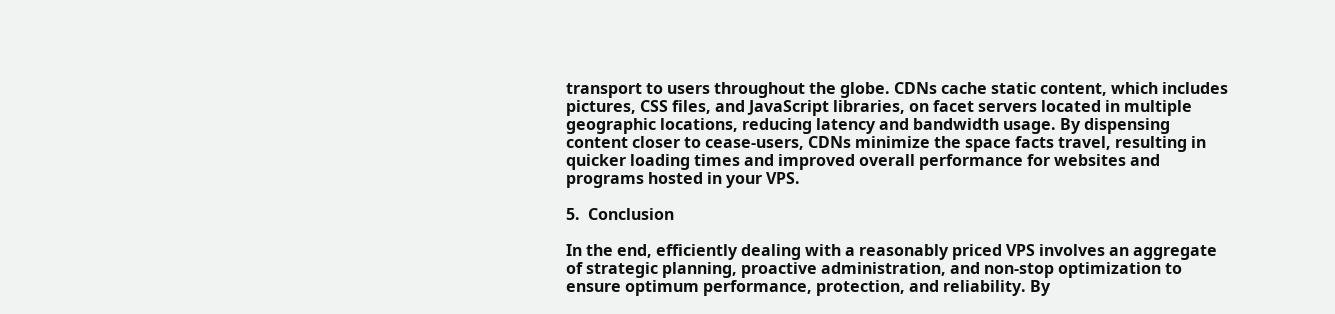transport to users throughout the globe. CDNs cache static content, which includes pictures, CSS files, and JavaScript libraries, on facet servers located in multiple geographic locations, reducing latency and bandwidth usage. By dispensing content closer to cease-users, CDNs minimize the space facts travel, resulting in quicker loading times and improved overall performance for websites and programs hosted in your VPS.

5.  Conclusion

In the end, efficiently dealing with a reasonably priced VPS involves an aggregate of strategic planning, proactive administration, and non-stop optimization to ensure optimum performance, protection, and reliability. By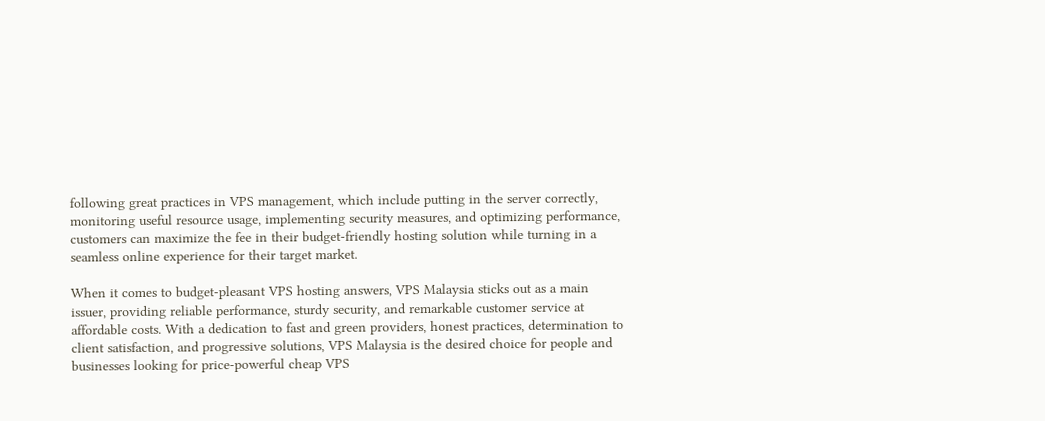following great practices in VPS management, which include putting in the server correctly, monitoring useful resource usage, implementing security measures, and optimizing performance, customers can maximize the fee in their budget-friendly hosting solution while turning in a seamless online experience for their target market.

When it comes to budget-pleasant VPS hosting answers, VPS Malaysia sticks out as a main issuer, providing reliable performance, sturdy security, and remarkable customer service at affordable costs. With a dedication to fast and green providers, honest practices, determination to client satisfaction, and progressive solutions, VPS Malaysia is the desired choice for people and businesses looking for price-powerful cheap VPS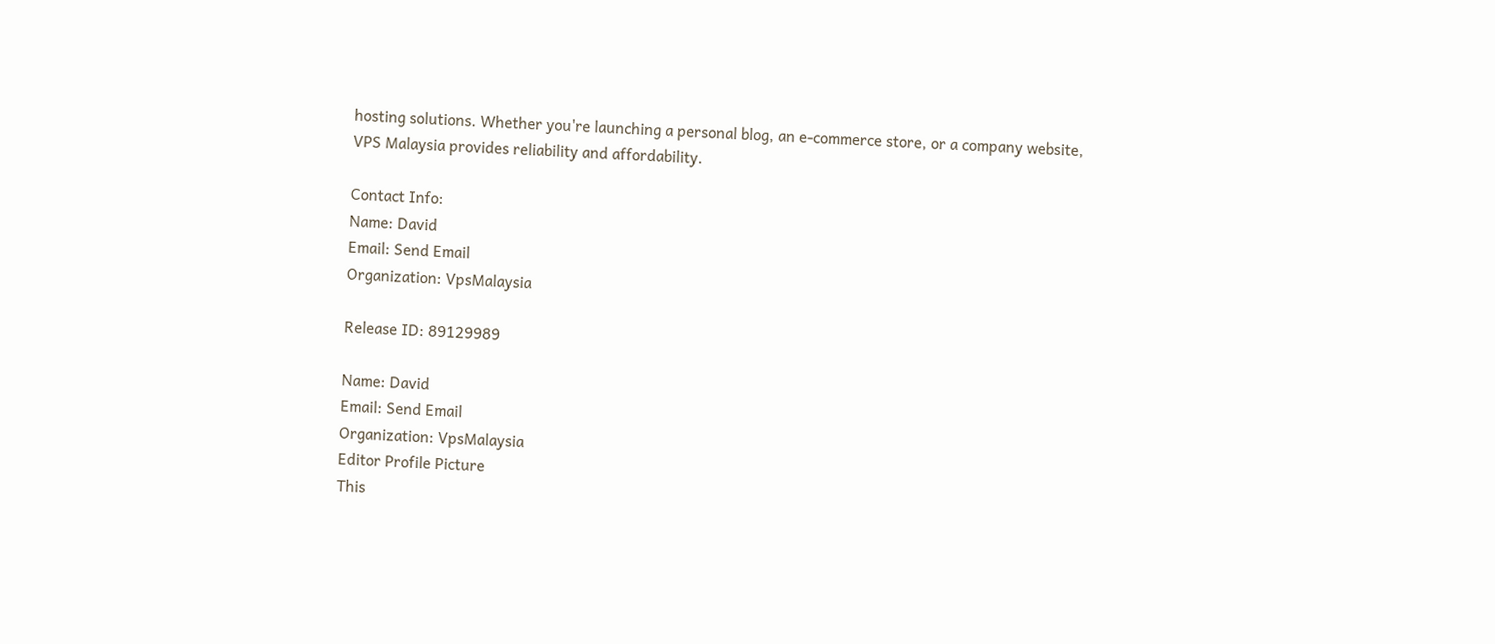hosting solutions. Whether you're launching a personal blog, an e-commerce store, or a company website, VPS Malaysia provides reliability and affordability.

Contact Info:
Name: David
Email: Send Email
Organization: VpsMalaysia

Release ID: 89129989

Name: David
Email: Send Email
Organization: VpsMalaysia
Editor Profile Picture
This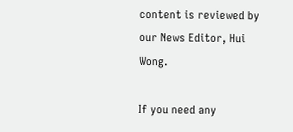content is reviewed by our News Editor, Hui Wong.

If you need any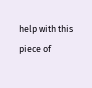help with this piece of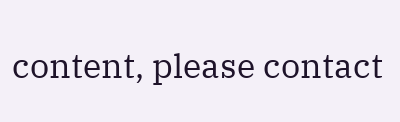content, please contact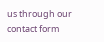us through our contact form